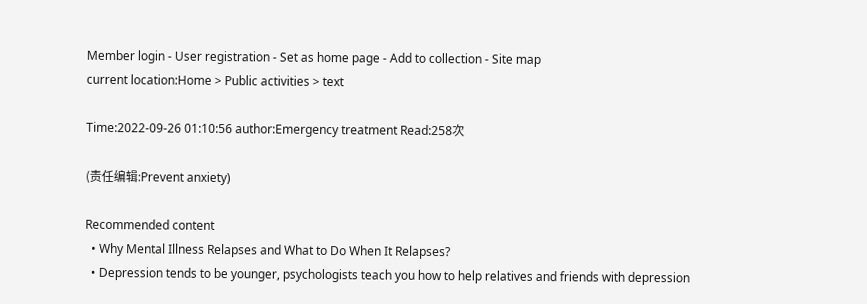Member login - User registration - Set as home page - Add to collection - Site map
current location:Home > Public activities > text

Time:2022-09-26 01:10:56 author:Emergency treatment Read:258次

(责任编辑:Prevent anxiety)

Recommended content
  • Why Mental Illness Relapses and What to Do When It Relapses?
  • Depression tends to be younger, psychologists teach you how to help relatives and friends with depression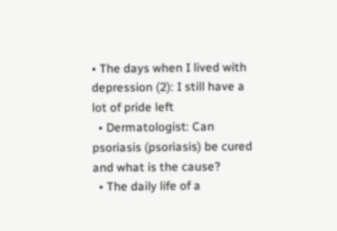• The days when I lived with depression (2): I still have a lot of pride left
  • Dermatologist: Can psoriasis (psoriasis) be cured and what is the cause?
  • The daily life of a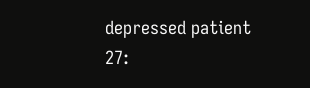depressed patient 27: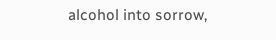alcohol into sorrow,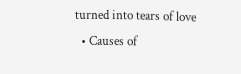turned into tears of love
  • Causes of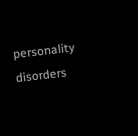personality disorders